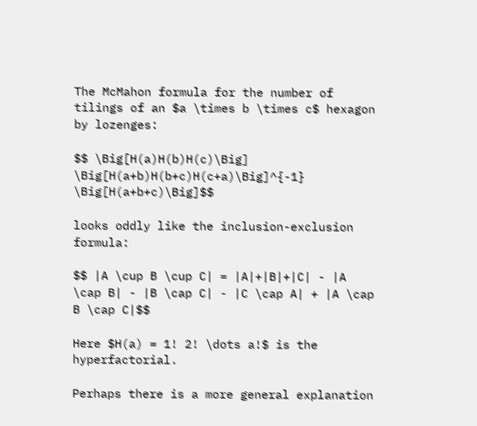The McMahon formula for the number of tilings of an $a \times b \times c$ hexagon by lozenges:

$$ \Big[H(a)H(b)H(c)\Big] \Big[H(a+b)H(b+c)H(c+a)\Big]^{-1} \Big[H(a+b+c)\Big]$$

looks oddly like the inclusion-exclusion formula:

$$ |A \cup B \cup C| = |A|+|B|+|C| - |A \cap B| - |B \cap C| - |C \cap A| + |A \cap B \cap C|$$

Here $H(a) = 1! 2! \dots a!$ is the hyperfactorial.

Perhaps there is a more general explanation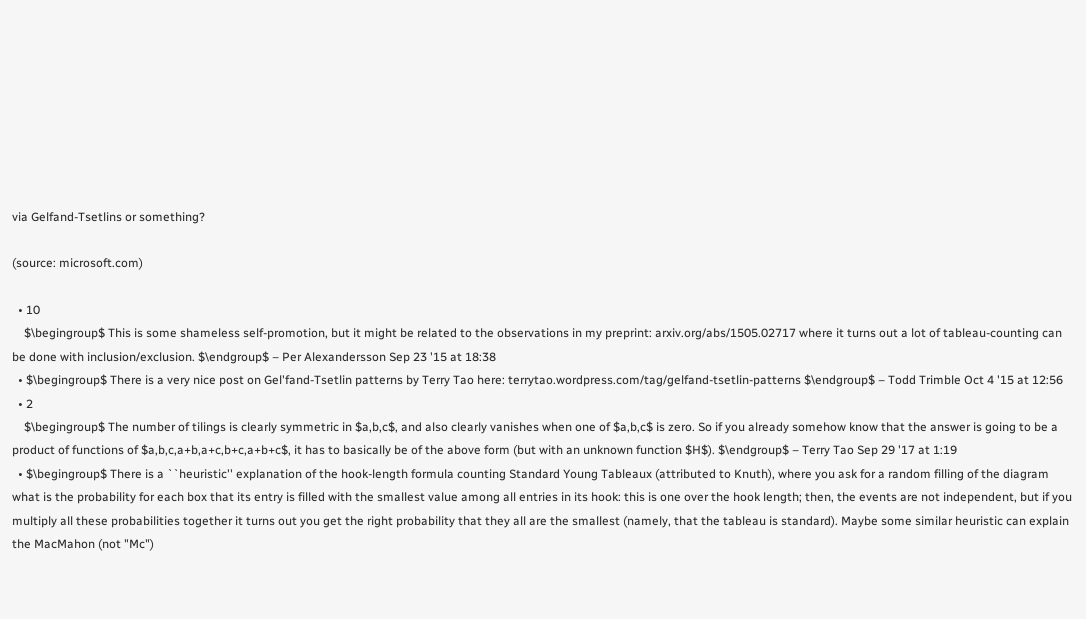via Gelfand-Tsetlins or something?

(source: microsoft.com)

  • 10
    $\begingroup$ This is some shameless self-promotion, but it might be related to the observations in my preprint: arxiv.org/abs/1505.02717 where it turns out a lot of tableau-counting can be done with inclusion/exclusion. $\endgroup$ – Per Alexandersson Sep 23 '15 at 18:38
  • $\begingroup$ There is a very nice post on Gel'fand-Tsetlin patterns by Terry Tao here: terrytao.wordpress.com/tag/gelfand-tsetlin-patterns $\endgroup$ – Todd Trimble Oct 4 '15 at 12:56
  • 2
    $\begingroup$ The number of tilings is clearly symmetric in $a,b,c$, and also clearly vanishes when one of $a,b,c$ is zero. So if you already somehow know that the answer is going to be a product of functions of $a,b,c,a+b,a+c,b+c,a+b+c$, it has to basically be of the above form (but with an unknown function $H$). $\endgroup$ – Terry Tao Sep 29 '17 at 1:19
  • $\begingroup$ There is a ``heuristic'' explanation of the hook-length formula counting Standard Young Tableaux (attributed to Knuth), where you ask for a random filling of the diagram what is the probability for each box that its entry is filled with the smallest value among all entries in its hook: this is one over the hook length; then, the events are not independent, but if you multiply all these probabilities together it turns out you get the right probability that they all are the smallest (namely, that the tableau is standard). Maybe some similar heuristic can explain the MacMahon (not "Mc")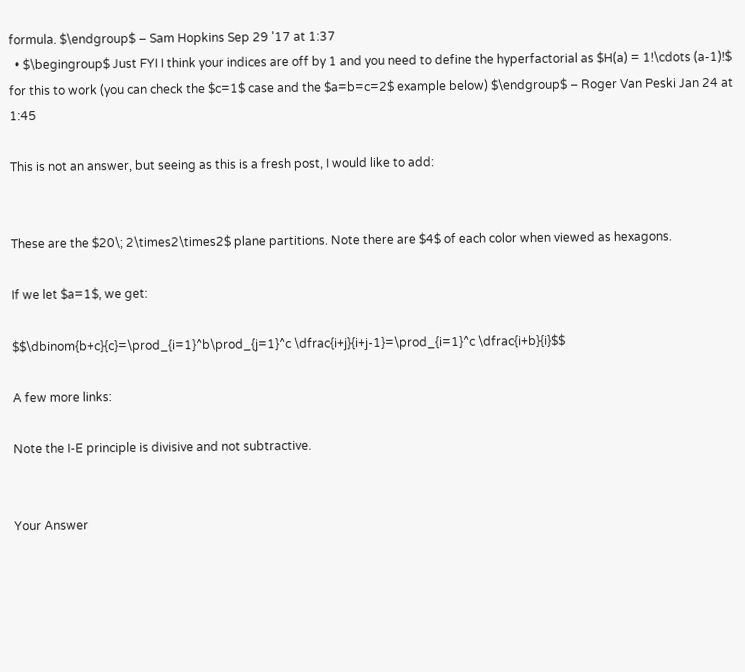formula. $\endgroup$ – Sam Hopkins Sep 29 '17 at 1:37
  • $\begingroup$ Just FYI I think your indices are off by 1 and you need to define the hyperfactorial as $H(a) = 1!\cdots (a-1)!$ for this to work (you can check the $c=1$ case and the $a=b=c=2$ example below) $\endgroup$ – Roger Van Peski Jan 24 at 1:45

This is not an answer, but seeing as this is a fresh post, I would like to add:


These are the $20\; 2\times2\times2$ plane partitions. Note there are $4$ of each color when viewed as hexagons.

If we let $a=1$, we get:

$$\dbinom{b+c}{c}=\prod_{i=1}^b\prod_{j=1}^c \dfrac{i+j}{i+j-1}=\prod_{i=1}^c \dfrac{i+b}{i}$$

A few more links:

Note the I-E principle is divisive and not subtractive.


Your Answer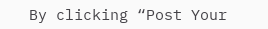By clicking “Post Your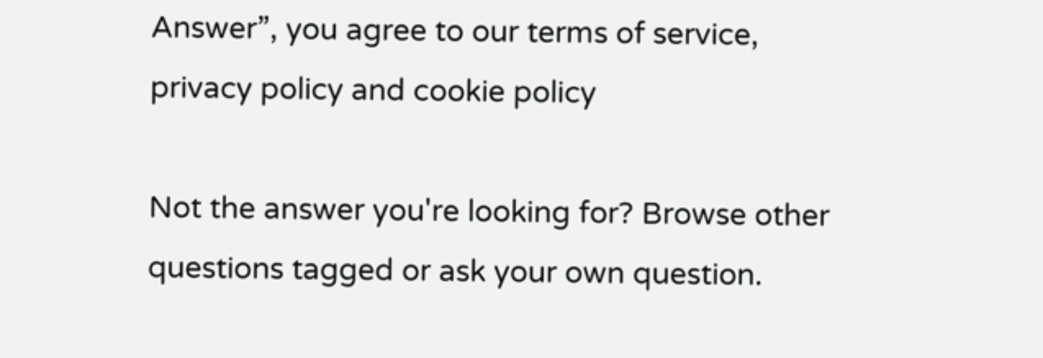Answer”, you agree to our terms of service, privacy policy and cookie policy

Not the answer you're looking for? Browse other questions tagged or ask your own question.